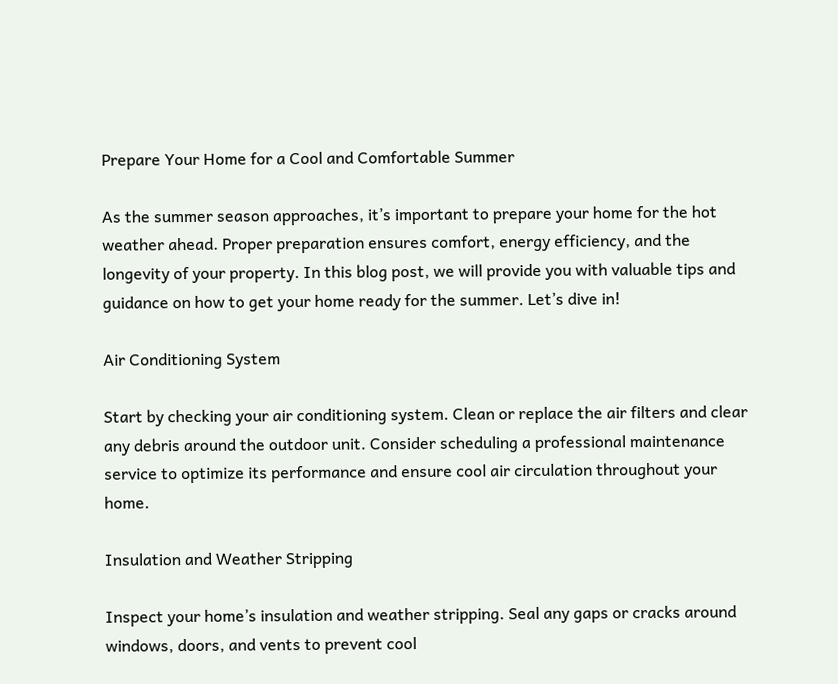Prepare Your Home for a Cool and Comfortable Summer

As the summer season approaches, it’s important to prepare your home for the hot weather ahead. Proper preparation ensures comfort, energy efficiency, and the longevity of your property. In this blog post, we will provide you with valuable tips and guidance on how to get your home ready for the summer. Let’s dive in!

Air Conditioning System

Start by checking your air conditioning system. Clean or replace the air filters and clear any debris around the outdoor unit. Consider scheduling a professional maintenance service to optimize its performance and ensure cool air circulation throughout your home.

Insulation and Weather Stripping

Inspect your home’s insulation and weather stripping. Seal any gaps or cracks around windows, doors, and vents to prevent cool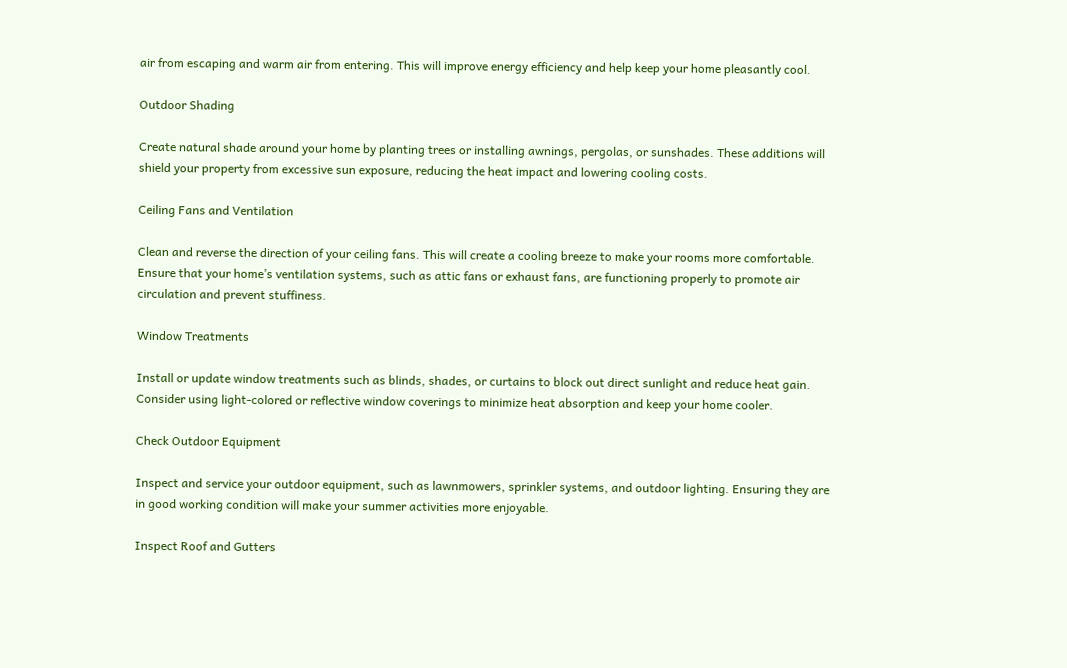air from escaping and warm air from entering. This will improve energy efficiency and help keep your home pleasantly cool.

Outdoor Shading

Create natural shade around your home by planting trees or installing awnings, pergolas, or sunshades. These additions will shield your property from excessive sun exposure, reducing the heat impact and lowering cooling costs.

Ceiling Fans and Ventilation

Clean and reverse the direction of your ceiling fans. This will create a cooling breeze to make your rooms more comfortable. Ensure that your home’s ventilation systems, such as attic fans or exhaust fans, are functioning properly to promote air circulation and prevent stuffiness.

Window Treatments

Install or update window treatments such as blinds, shades, or curtains to block out direct sunlight and reduce heat gain. Consider using light-colored or reflective window coverings to minimize heat absorption and keep your home cooler.

Check Outdoor Equipment

Inspect and service your outdoor equipment, such as lawnmowers, sprinkler systems, and outdoor lighting. Ensuring they are in good working condition will make your summer activities more enjoyable.

Inspect Roof and Gutters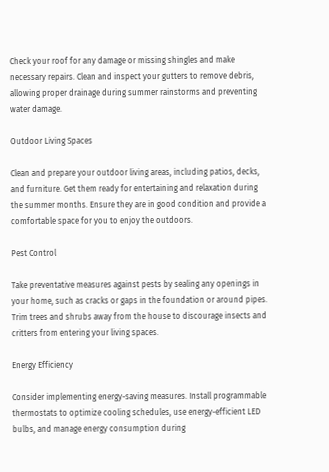Check your roof for any damage or missing shingles and make necessary repairs. Clean and inspect your gutters to remove debris, allowing proper drainage during summer rainstorms and preventing water damage.

Outdoor Living Spaces

Clean and prepare your outdoor living areas, including patios, decks, and furniture. Get them ready for entertaining and relaxation during the summer months. Ensure they are in good condition and provide a comfortable space for you to enjoy the outdoors.

Pest Control

Take preventative measures against pests by sealing any openings in your home, such as cracks or gaps in the foundation or around pipes. Trim trees and shrubs away from the house to discourage insects and critters from entering your living spaces.

Energy Efficiency

Consider implementing energy-saving measures. Install programmable thermostats to optimize cooling schedules, use energy-efficient LED bulbs, and manage energy consumption during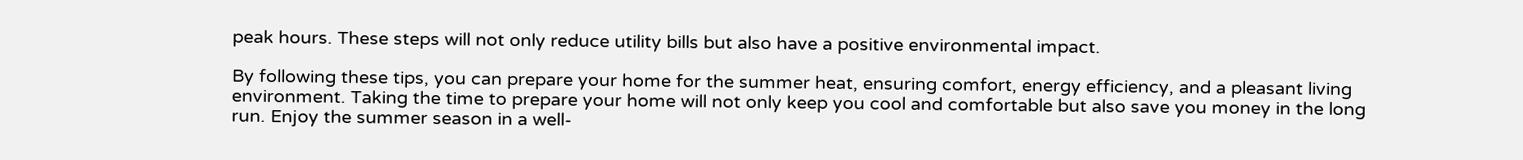peak hours. These steps will not only reduce utility bills but also have a positive environmental impact.

By following these tips, you can prepare your home for the summer heat, ensuring comfort, energy efficiency, and a pleasant living environment. Taking the time to prepare your home will not only keep you cool and comfortable but also save you money in the long run. Enjoy the summer season in a well-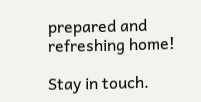prepared and refreshing home!

Stay in touch.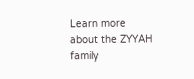Learn more about the ZYYAH family